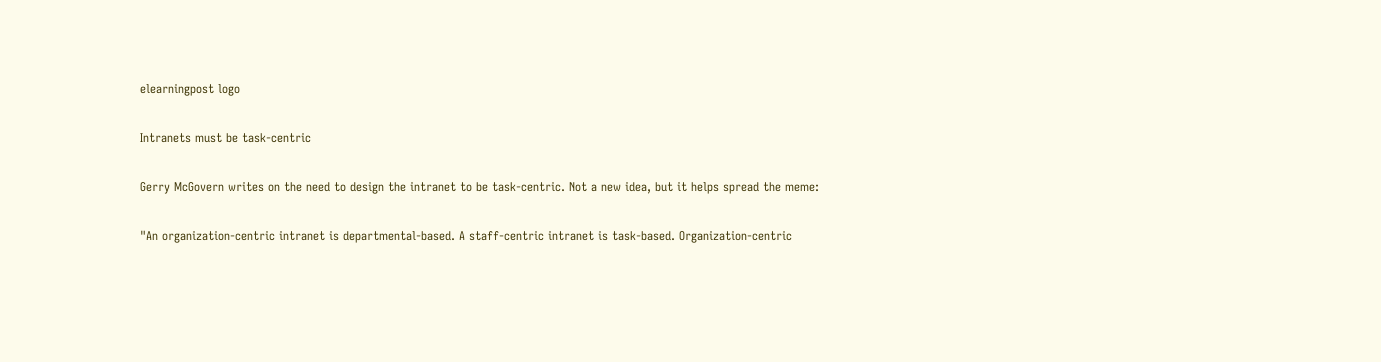elearningpost logo

Intranets must be task-centric

Gerry McGovern writes on the need to design the intranet to be task-centric. Not a new idea, but it helps spread the meme:

"An organization-centric intranet is departmental-based. A staff-centric intranet is task-based. Organization-centric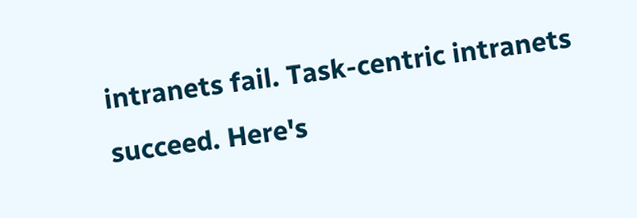intranets fail. Task-centric intranets succeed. Here's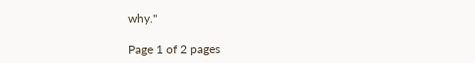why."

Page 1 of 2 pages